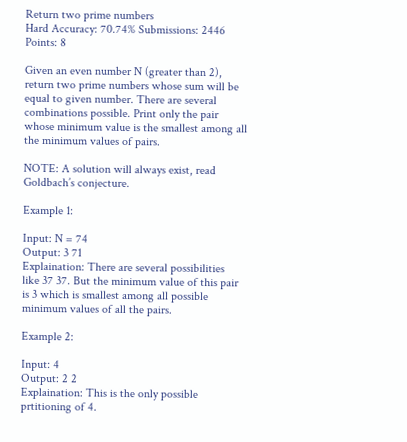Return two prime numbers
Hard Accuracy: 70.74% Submissions: 2446 Points: 8

Given an even number N (greater than 2), return two prime numbers whose sum will be equal to given number. There are several combinations possible. Print only the pair whose minimum value is the smallest among all the minimum values of pairs.

NOTE: A solution will always exist, read Goldbach’s conjecture.

Example 1:

Input: N = 74
Output: 3 71
Explaination: There are several possibilities
like 37 37. But the minimum value of this pair
is 3 which is smallest among all possible
minimum values of all the pairs.

Example 2:

Input: 4
Output: 2 2
Explaination: This is the only possible
prtitioning of 4.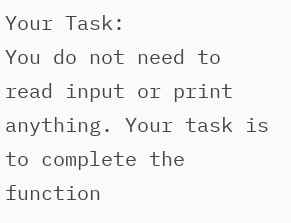Your Task:
You do not need to read input or print anything. Your task is to complete the function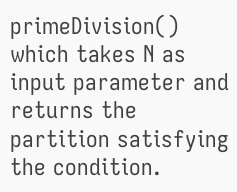primeDivision() which takes N as input parameter and returns the partition satisfying the condition.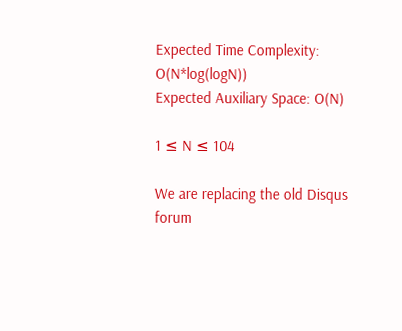Expected Time Complexity: O(N*log(logN))
Expected Auxiliary Space: O(N)

1 ≤ N ≤ 104

We are replacing the old Disqus forum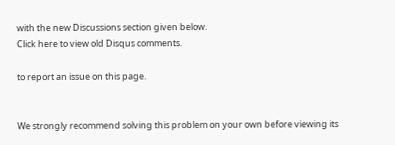with the new Discussions section given below.
Click here to view old Disqus comments.

to report an issue on this page.


We strongly recommend solving this problem on your own before viewing its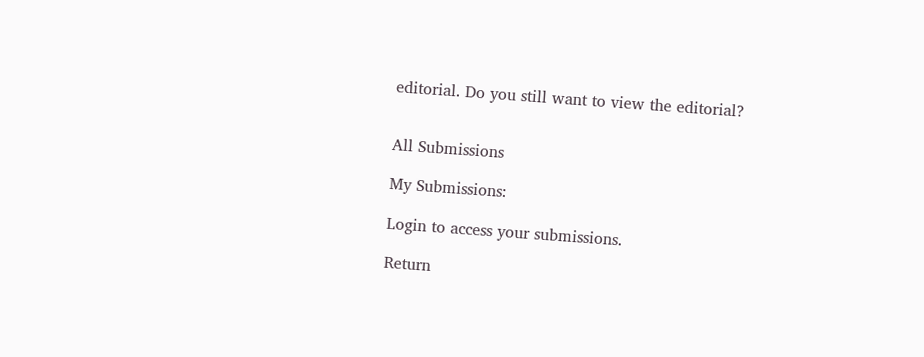editorial. Do you still want to view the editorial?


All Submissions

My Submissions:

Login to access your submissions.

Return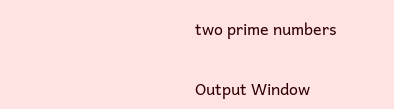two prime numbers

Output Window